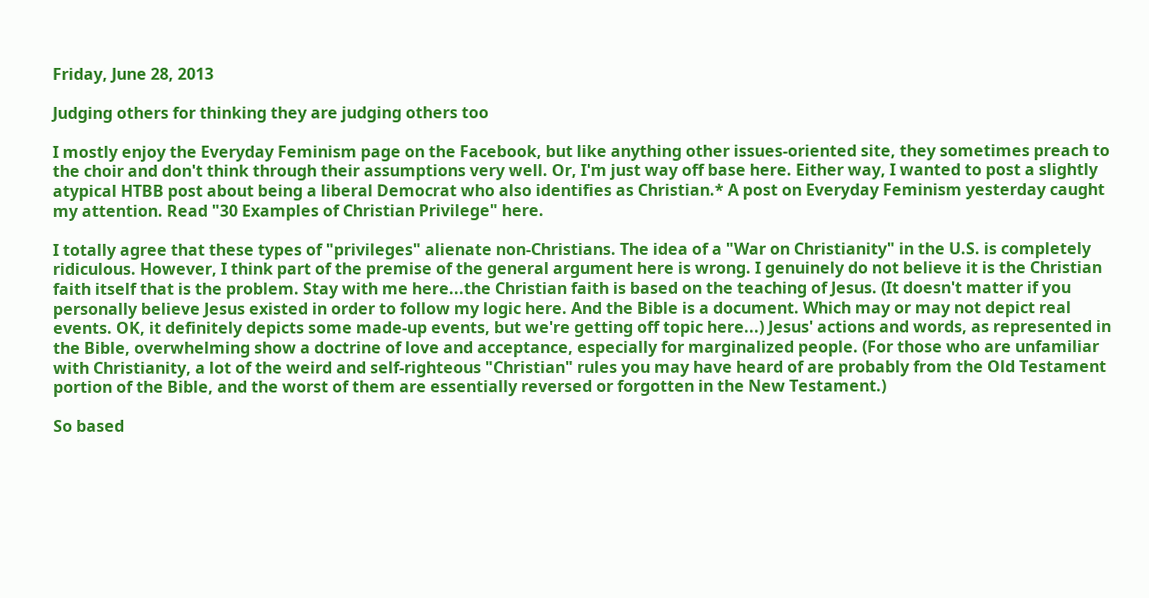Friday, June 28, 2013

Judging others for thinking they are judging others too

I mostly enjoy the Everyday Feminism page on the Facebook, but like anything other issues-oriented site, they sometimes preach to the choir and don't think through their assumptions very well. Or, I'm just way off base here. Either way, I wanted to post a slightly atypical HTBB post about being a liberal Democrat who also identifies as Christian.* A post on Everyday Feminism yesterday caught my attention. Read "30 Examples of Christian Privilege" here.

I totally agree that these types of "privileges" alienate non-Christians. The idea of a "War on Christianity" in the U.S. is completely ridiculous. However, I think part of the premise of the general argument here is wrong. I genuinely do not believe it is the Christian faith itself that is the problem. Stay with me here...the Christian faith is based on the teaching of Jesus. (It doesn't matter if you personally believe Jesus existed in order to follow my logic here. And the Bible is a document. Which may or may not depict real events. OK, it definitely depicts some made-up events, but we're getting off topic here...) Jesus' actions and words, as represented in the Bible, overwhelming show a doctrine of love and acceptance, especially for marginalized people. (For those who are unfamiliar with Christianity, a lot of the weird and self-righteous "Christian" rules you may have heard of are probably from the Old Testament portion of the Bible, and the worst of them are essentially reversed or forgotten in the New Testament.)

So based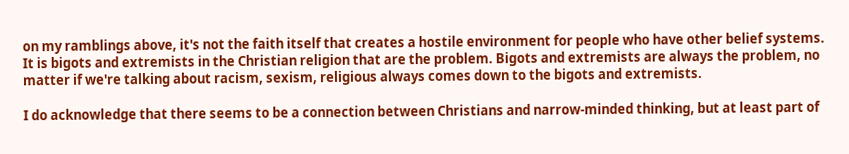on my ramblings above, it's not the faith itself that creates a hostile environment for people who have other belief systems. It is bigots and extremists in the Christian religion that are the problem. Bigots and extremists are always the problem, no matter if we're talking about racism, sexism, religious always comes down to the bigots and extremists.

I do acknowledge that there seems to be a connection between Christians and narrow-minded thinking, but at least part of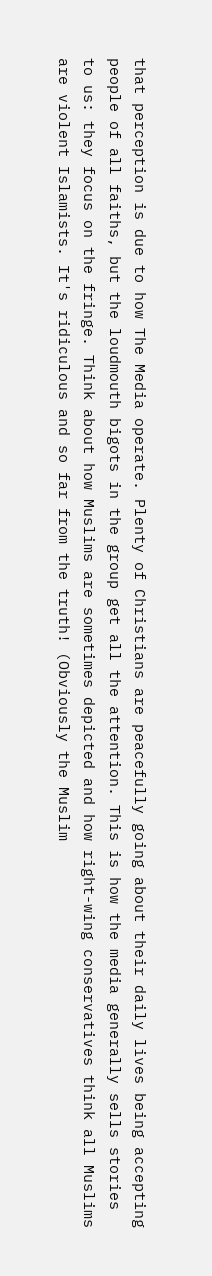that perception is due to how The Media operate. Plenty of Christians are peacefully going about their daily lives being accepting people of all faiths, but the loudmouth bigots in the group get all the attention. This is how the media generally sells stories to us: they focus on the fringe. Think about how Muslims are sometimes depicted and how right-wing conservatives think all Muslims are violent Islamists. It's ridiculous and so far from the truth! (Obviously the Muslim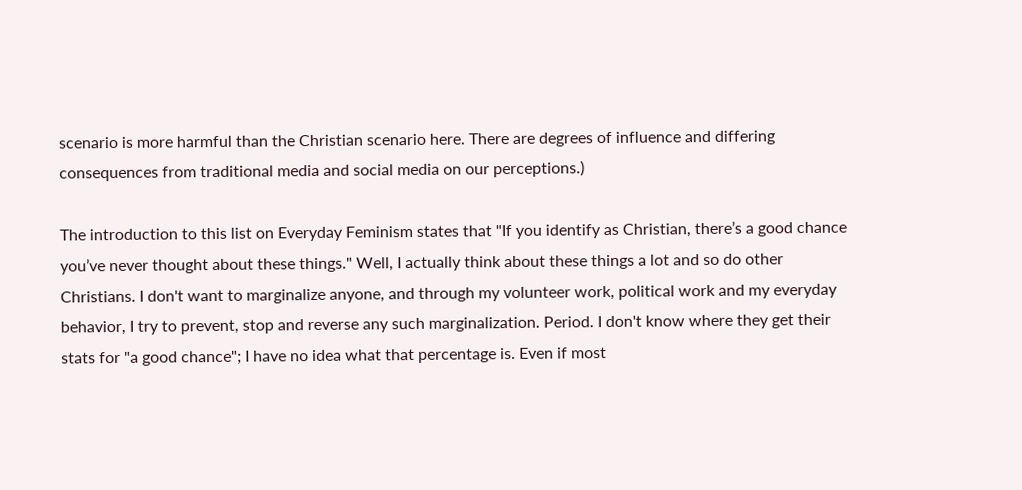scenario is more harmful than the Christian scenario here. There are degrees of influence and differing consequences from traditional media and social media on our perceptions.)

The introduction to this list on Everyday Feminism states that "If you identify as Christian, there’s a good chance you’ve never thought about these things." Well, I actually think about these things a lot and so do other Christians. I don't want to marginalize anyone, and through my volunteer work, political work and my everyday behavior, I try to prevent, stop and reverse any such marginalization. Period. I don't know where they get their stats for "a good chance"; I have no idea what that percentage is. Even if most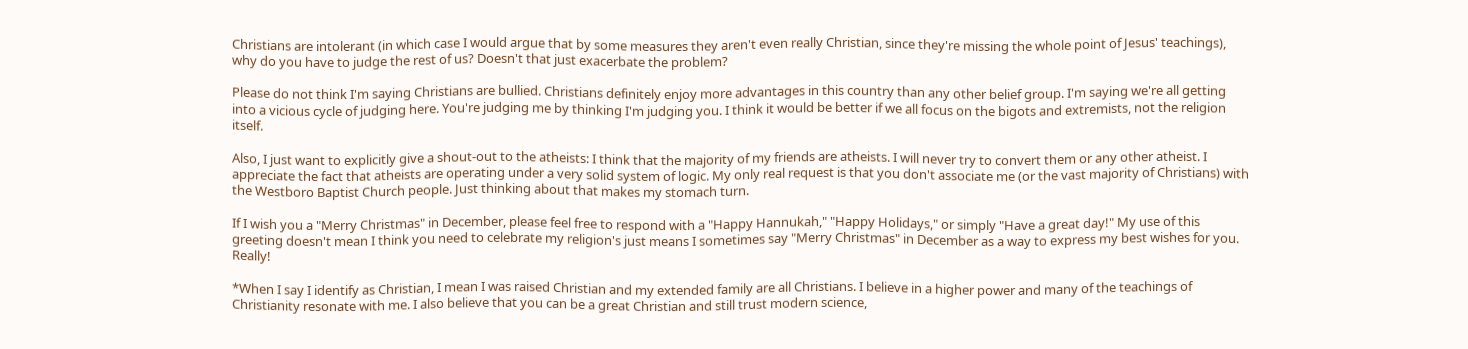Christians are intolerant (in which case I would argue that by some measures they aren't even really Christian, since they're missing the whole point of Jesus' teachings), why do you have to judge the rest of us? Doesn't that just exacerbate the problem?

Please do not think I'm saying Christians are bullied. Christians definitely enjoy more advantages in this country than any other belief group. I'm saying we're all getting into a vicious cycle of judging here. You're judging me by thinking I'm judging you. I think it would be better if we all focus on the bigots and extremists, not the religion itself.

Also, I just want to explicitly give a shout-out to the atheists: I think that the majority of my friends are atheists. I will never try to convert them or any other atheist. I appreciate the fact that atheists are operating under a very solid system of logic. My only real request is that you don't associate me (or the vast majority of Christians) with the Westboro Baptist Church people. Just thinking about that makes my stomach turn.

If I wish you a "Merry Christmas" in December, please feel free to respond with a "Happy Hannukah," "Happy Holidays," or simply "Have a great day!" My use of this greeting doesn't mean I think you need to celebrate my religion's just means I sometimes say "Merry Christmas" in December as a way to express my best wishes for you. Really!

*When I say I identify as Christian, I mean I was raised Christian and my extended family are all Christians. I believe in a higher power and many of the teachings of Christianity resonate with me. I also believe that you can be a great Christian and still trust modern science,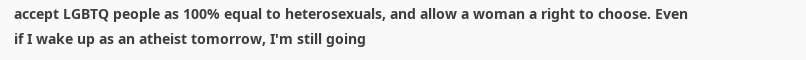accept LGBTQ people as 100% equal to heterosexuals, and allow a woman a right to choose. Even if I wake up as an atheist tomorrow, I'm still going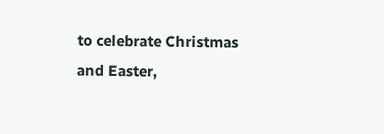to celebrate Christmas and Easter,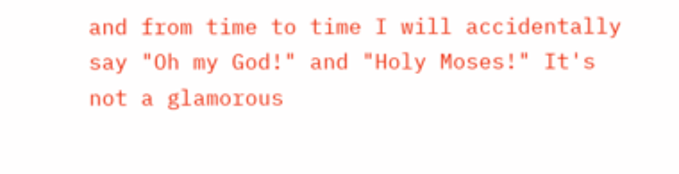and from time to time I will accidentally say "Oh my God!" and "Holy Moses!" It's not a glamorous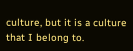culture, but it is a culture that I belong to.